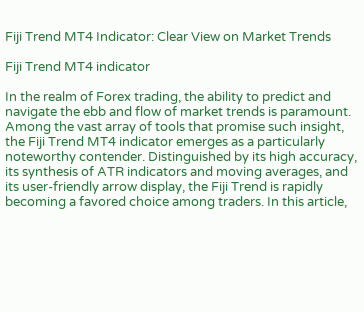Fiji Trend MT4 Indicator: Clear View on Market Trends

Fiji Trend MT4 indicator

In the realm of Forex trading, the ability to predict and navigate the ebb and flow of market trends is paramount. Among the vast array of tools that promise such insight, the Fiji Trend MT4 indicator emerges as a particularly noteworthy contender. Distinguished by its high accuracy, its synthesis of ATR indicators and moving averages, and its user-friendly arrow display, the Fiji Trend is rapidly becoming a favored choice among traders. In this article,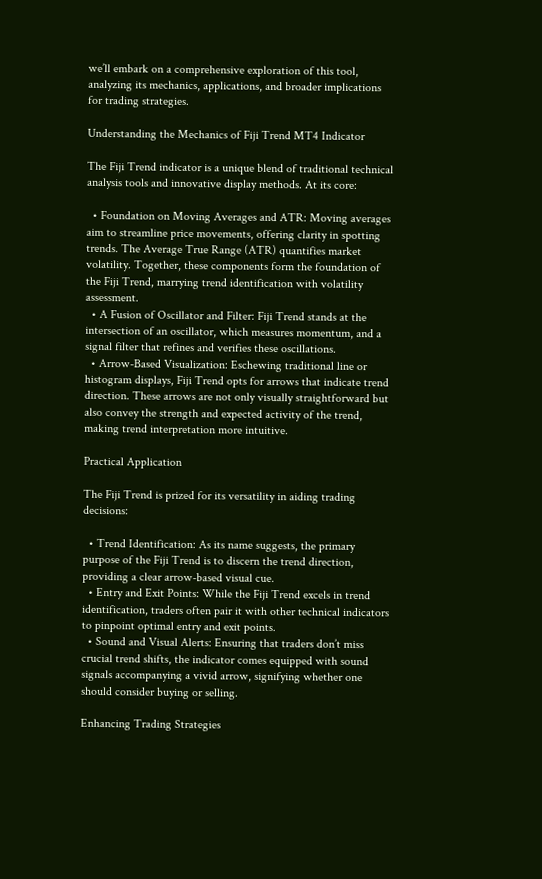we’ll embark on a comprehensive exploration of this tool, analyzing its mechanics, applications, and broader implications for trading strategies.

Understanding the Mechanics of Fiji Trend MT4 Indicator

The Fiji Trend indicator is a unique blend of traditional technical analysis tools and innovative display methods. At its core:

  • Foundation on Moving Averages and ATR: Moving averages aim to streamline price movements, offering clarity in spotting trends. The Average True Range (ATR) quantifies market volatility. Together, these components form the foundation of the Fiji Trend, marrying trend identification with volatility assessment.
  • A Fusion of Oscillator and Filter: Fiji Trend stands at the intersection of an oscillator, which measures momentum, and a signal filter that refines and verifies these oscillations.
  • Arrow-Based Visualization: Eschewing traditional line or histogram displays, Fiji Trend opts for arrows that indicate trend direction. These arrows are not only visually straightforward but also convey the strength and expected activity of the trend, making trend interpretation more intuitive.

Practical Application

The Fiji Trend is prized for its versatility in aiding trading decisions:

  • Trend Identification: As its name suggests, the primary purpose of the Fiji Trend is to discern the trend direction, providing a clear arrow-based visual cue.
  • Entry and Exit Points: While the Fiji Trend excels in trend identification, traders often pair it with other technical indicators to pinpoint optimal entry and exit points.
  • Sound and Visual Alerts: Ensuring that traders don’t miss crucial trend shifts, the indicator comes equipped with sound signals accompanying a vivid arrow, signifying whether one should consider buying or selling.

Enhancing Trading Strategies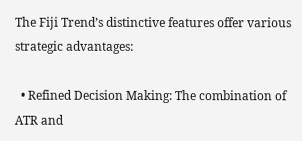The Fiji Trend’s distinctive features offer various strategic advantages:

  • Refined Decision Making: The combination of ATR and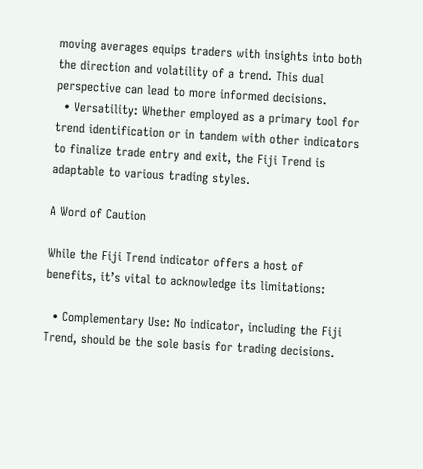moving averages equips traders with insights into both the direction and volatility of a trend. This dual perspective can lead to more informed decisions.
  • Versatility: Whether employed as a primary tool for trend identification or in tandem with other indicators to finalize trade entry and exit, the Fiji Trend is adaptable to various trading styles.

A Word of Caution

While the Fiji Trend indicator offers a host of benefits, it’s vital to acknowledge its limitations:

  • Complementary Use: No indicator, including the Fiji Trend, should be the sole basis for trading decisions.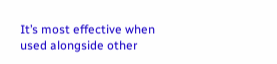It’s most effective when used alongside other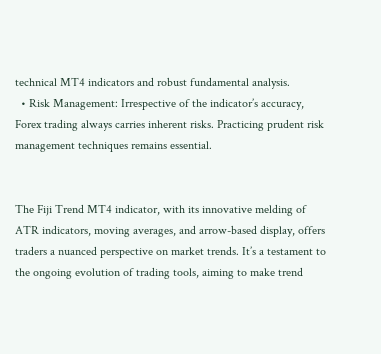technical MT4 indicators and robust fundamental analysis.
  • Risk Management: Irrespective of the indicator’s accuracy, Forex trading always carries inherent risks. Practicing prudent risk management techniques remains essential.


The Fiji Trend MT4 indicator, with its innovative melding of ATR indicators, moving averages, and arrow-based display, offers traders a nuanced perspective on market trends. It’s a testament to the ongoing evolution of trading tools, aiming to make trend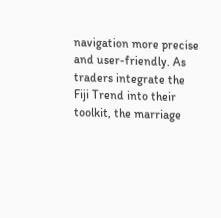navigation more precise and user-friendly. As traders integrate the Fiji Trend into their toolkit, the marriage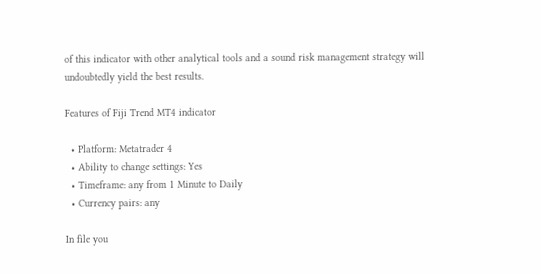of this indicator with other analytical tools and a sound risk management strategy will undoubtedly yield the best results.

Features of Fiji Trend MT4 indicator

  • Platform: Metatrader 4
  • Ability to change settings: Yes
  • Timeframe: any from 1 Minute to Daily
  • Currency pairs: any

In file you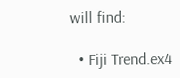will find:

  • Fiji Trend.ex4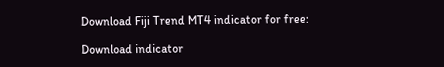Download Fiji Trend MT4 indicator for free:

Download indicator